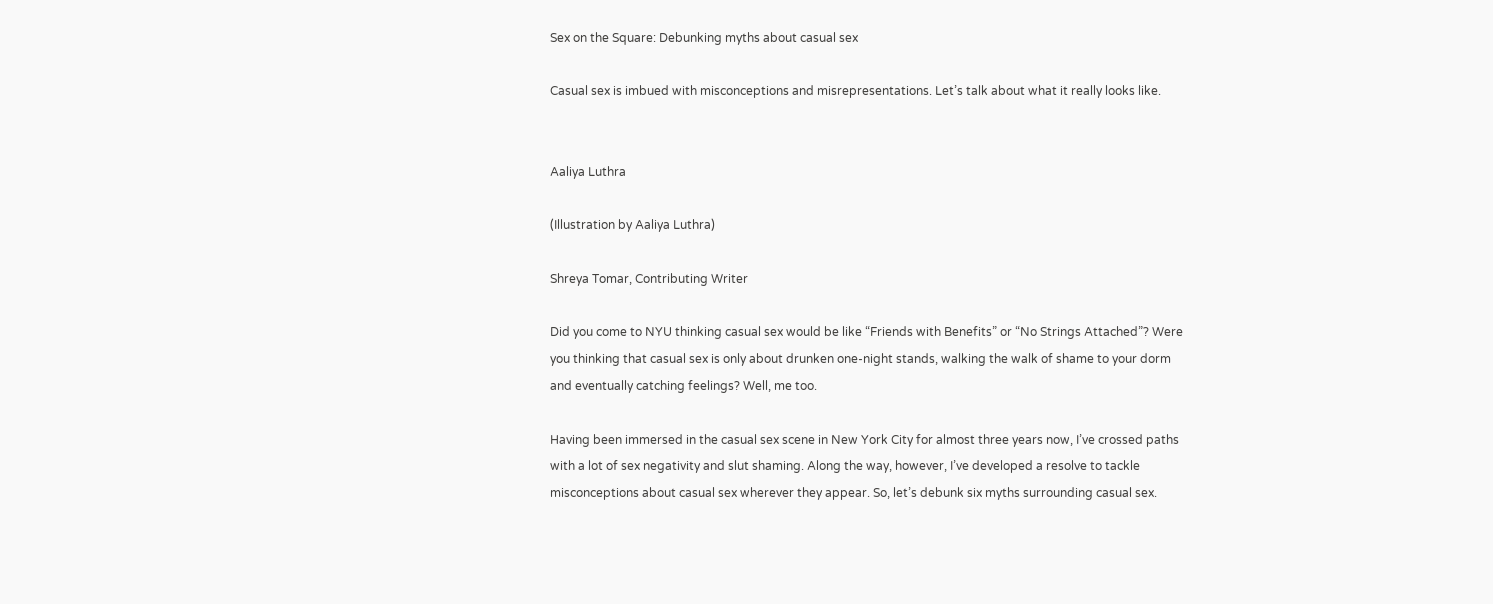Sex on the Square: Debunking myths about casual sex

Casual sex is imbued with misconceptions and misrepresentations. Let’s talk about what it really looks like.


Aaliya Luthra

(Illustration by Aaliya Luthra)

Shreya Tomar, Contributing Writer

Did you come to NYU thinking casual sex would be like “Friends with Benefits” or “No Strings Attached”? Were you thinking that casual sex is only about drunken one-night stands, walking the walk of shame to your dorm and eventually catching feelings? Well, me too.

Having been immersed in the casual sex scene in New York City for almost three years now, I’ve crossed paths with a lot of sex negativity and slut shaming. Along the way, however, I’ve developed a resolve to tackle misconceptions about casual sex wherever they appear. So, let’s debunk six myths surrounding casual sex.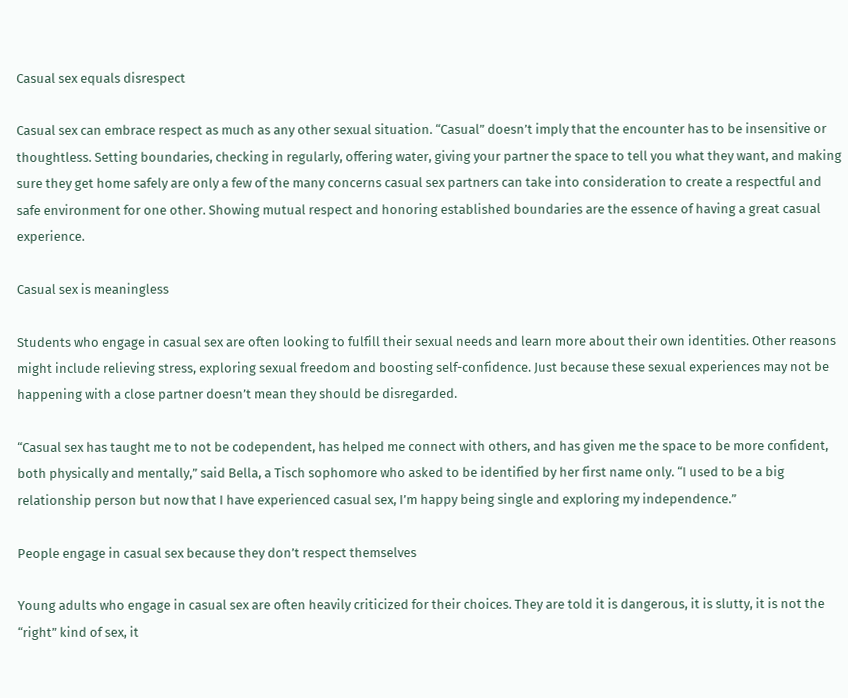Casual sex equals disrespect

Casual sex can embrace respect as much as any other sexual situation. “Casual” doesn’t imply that the encounter has to be insensitive or thoughtless. Setting boundaries, checking in regularly, offering water, giving your partner the space to tell you what they want, and making sure they get home safely are only a few of the many concerns casual sex partners can take into consideration to create a respectful and safe environment for one other. Showing mutual respect and honoring established boundaries are the essence of having a great casual experience.

Casual sex is meaningless

Students who engage in casual sex are often looking to fulfill their sexual needs and learn more about their own identities. Other reasons might include relieving stress, exploring sexual freedom and boosting self-confidence. Just because these sexual experiences may not be happening with a close partner doesn’t mean they should be disregarded.

“Casual sex has taught me to not be codependent, has helped me connect with others, and has given me the space to be more confident, both physically and mentally,” said Bella, a Tisch sophomore who asked to be identified by her first name only. “I used to be a big relationship person but now that I have experienced casual sex, I’m happy being single and exploring my independence.”

People engage in casual sex because they don’t respect themselves

Young adults who engage in casual sex are often heavily criticized for their choices. They are told it is dangerous, it is slutty, it is not the “right” kind of sex, it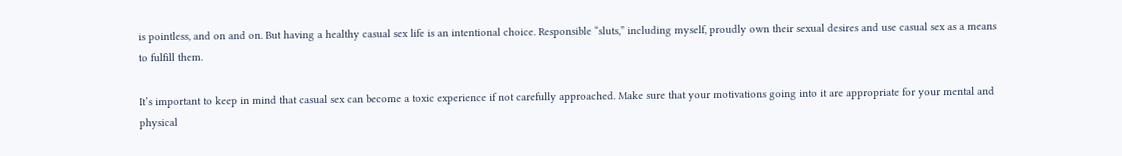is pointless, and on and on. But having a healthy casual sex life is an intentional choice. Responsible “sluts,” including myself, proudly own their sexual desires and use casual sex as a means to fulfill them.

It’s important to keep in mind that casual sex can become a toxic experience if not carefully approached. Make sure that your motivations going into it are appropriate for your mental and physical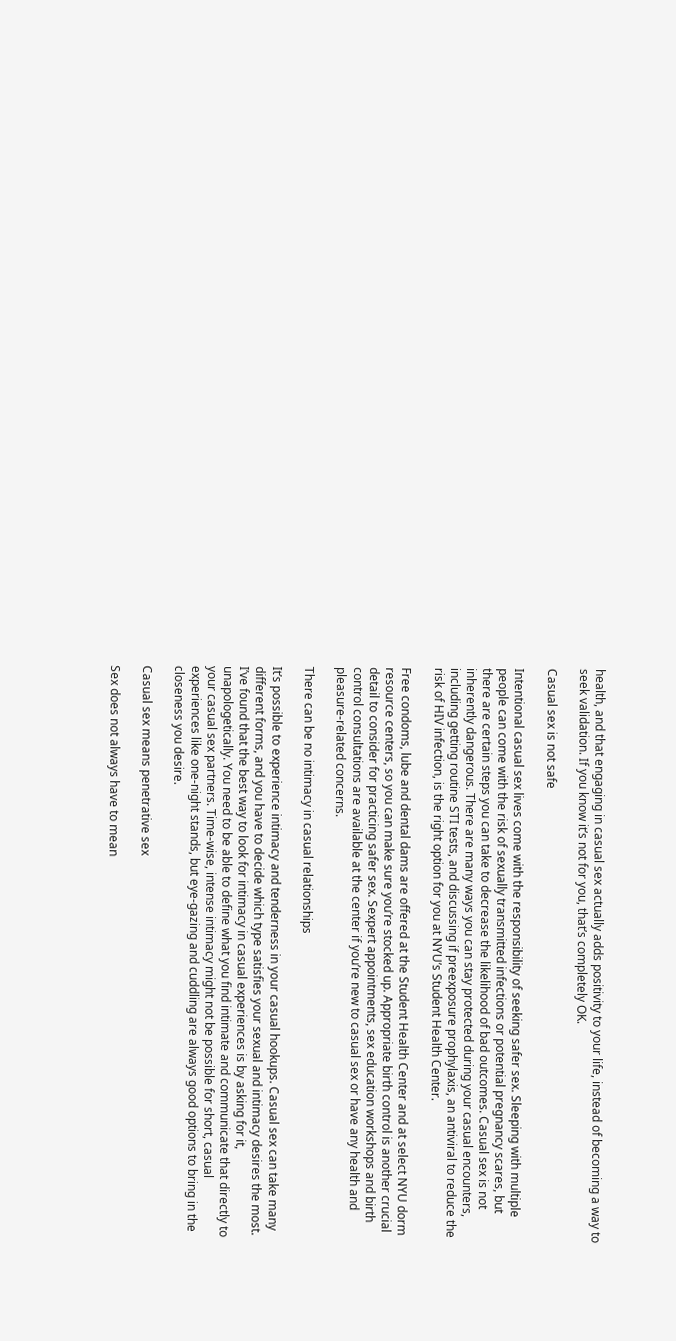health, and that engaging in casual sex actually adds positivity to your life, instead of becoming a way to seek validation. If you know it’s not for you, that’s completely OK.

Casual sex is not safe

Intentional casual sex lives come with the responsibility of seeking safer sex. Sleeping with multiple people can come with the risk of sexually transmitted infections or potential pregnancy scares, but there are certain steps you can take to decrease the likelihood of bad outcomes. Casual sex is not inherently dangerous. There are many ways you can stay protected during your casual encounters, including getting routine STI tests, and discussing if preexposure prophylaxis, an antiviral to reduce the risk of HIV infection, is the right option for you at NYU’s Student Health Center.

Free condoms, lube and dental dams are offered at the Student Health Center and at select NYU dorm resource centers, so you can make sure you’re stocked up. Appropriate birth control is another crucial detail to consider for practicing safer sex. Sexpert appointments, sex education workshops and birth control consultations are available at the center if you’re new to casual sex or have any health and pleasure-related concerns.

There can be no intimacy in casual relationships

It’s possible to experience intimacy and tenderness in your casual hookups. Casual sex can take many different forms, and you have to decide which type satisfies your sexual and intimacy desires the most. I’ve found that the best way to look for intimacy in casual experiences is by asking for it, unapologetically. You need to be able to define what you find intimate and communicate that directly to your casual sex partners. Time-wise, intense intimacy might not be possible for short, casual experiences like one-night stands, but eye-gazing and cuddling are always good options to bring in the closeness you desire.

Casual sex means penetrative sex

Sex does not always have to mean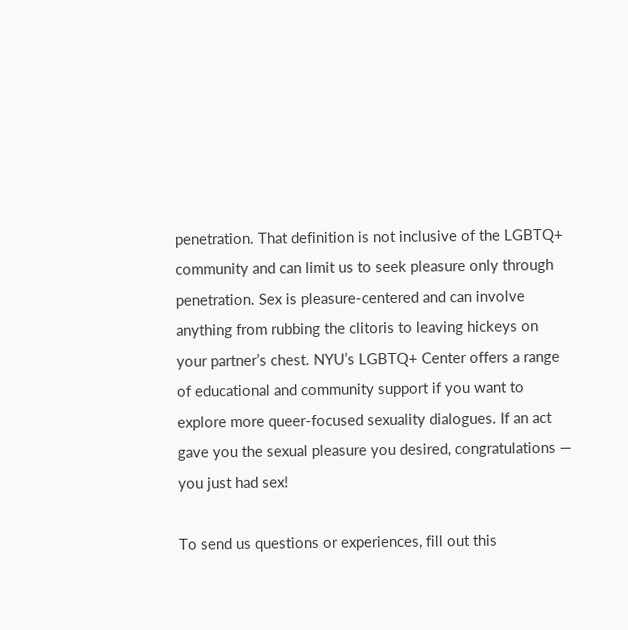penetration. That definition is not inclusive of the LGBTQ+ community and can limit us to seek pleasure only through penetration. Sex is pleasure-centered and can involve anything from rubbing the clitoris to leaving hickeys on your partner’s chest. NYU’s LGBTQ+ Center offers a range of educational and community support if you want to explore more queer-focused sexuality dialogues. If an act gave you the sexual pleasure you desired, congratulations — you just had sex!

To send us questions or experiences, fill out this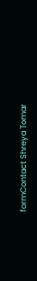formContact Shreya Tomar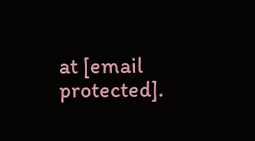at [email protected].